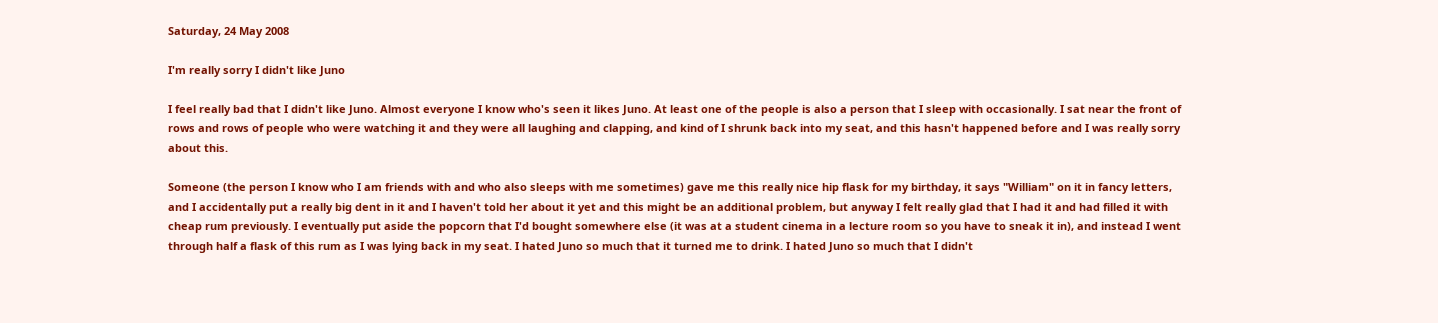Saturday, 24 May 2008

I'm really sorry I didn't like Juno

I feel really bad that I didn't like Juno. Almost everyone I know who's seen it likes Juno. At least one of the people is also a person that I sleep with occasionally. I sat near the front of rows and rows of people who were watching it and they were all laughing and clapping, and kind of I shrunk back into my seat, and this hasn't happened before and I was really sorry about this.

Someone (the person I know who I am friends with and who also sleeps with me sometimes) gave me this really nice hip flask for my birthday, it says "William" on it in fancy letters, and I accidentally put a really big dent in it and I haven't told her about it yet and this might be an additional problem, but anyway I felt really glad that I had it and had filled it with cheap rum previously. I eventually put aside the popcorn that I'd bought somewhere else (it was at a student cinema in a lecture room so you have to sneak it in), and instead I went through half a flask of this rum as I was lying back in my seat. I hated Juno so much that it turned me to drink. I hated Juno so much that I didn't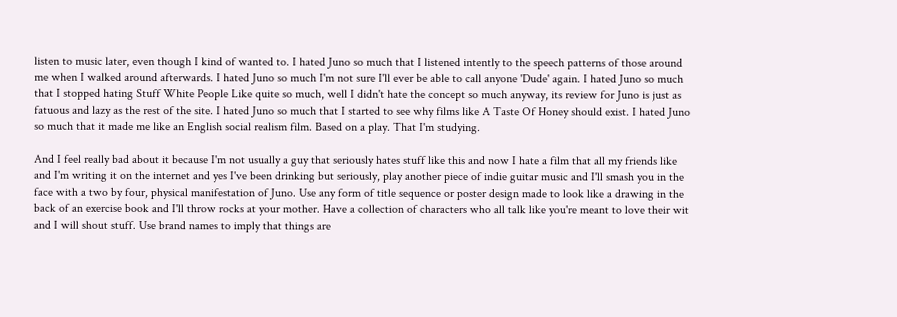listen to music later, even though I kind of wanted to. I hated Juno so much that I listened intently to the speech patterns of those around me when I walked around afterwards. I hated Juno so much I'm not sure I'll ever be able to call anyone 'Dude' again. I hated Juno so much that I stopped hating Stuff White People Like quite so much, well I didn't hate the concept so much anyway, its review for Juno is just as fatuous and lazy as the rest of the site. I hated Juno so much that I started to see why films like A Taste Of Honey should exist. I hated Juno so much that it made me like an English social realism film. Based on a play. That I'm studying.

And I feel really bad about it because I'm not usually a guy that seriously hates stuff like this and now I hate a film that all my friends like and I'm writing it on the internet and yes I've been drinking but seriously, play another piece of indie guitar music and I'll smash you in the face with a two by four, physical manifestation of Juno. Use any form of title sequence or poster design made to look like a drawing in the back of an exercise book and I'll throw rocks at your mother. Have a collection of characters who all talk like you're meant to love their wit and I will shout stuff. Use brand names to imply that things are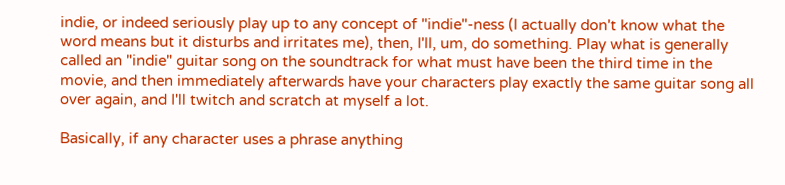indie, or indeed seriously play up to any concept of "indie"-ness (I actually don't know what the word means but it disturbs and irritates me), then, I'll, um, do something. Play what is generally called an "indie" guitar song on the soundtrack for what must have been the third time in the movie, and then immediately afterwards have your characters play exactly the same guitar song all over again, and I'll twitch and scratch at myself a lot.

Basically, if any character uses a phrase anything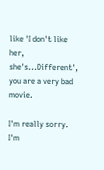like 'I don't like her, she's...Different', you are a very bad movie.

I'm really sorry. I'm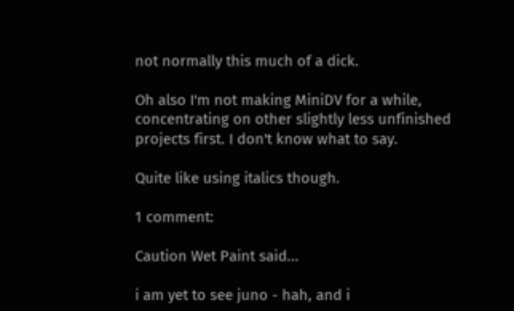not normally this much of a dick.

Oh also I'm not making MiniDV for a while, concentrating on other slightly less unfinished projects first. I don't know what to say.

Quite like using italics though.

1 comment:

Caution Wet Paint said...

i am yet to see juno - hah, and i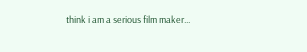think i am a serious film maker...